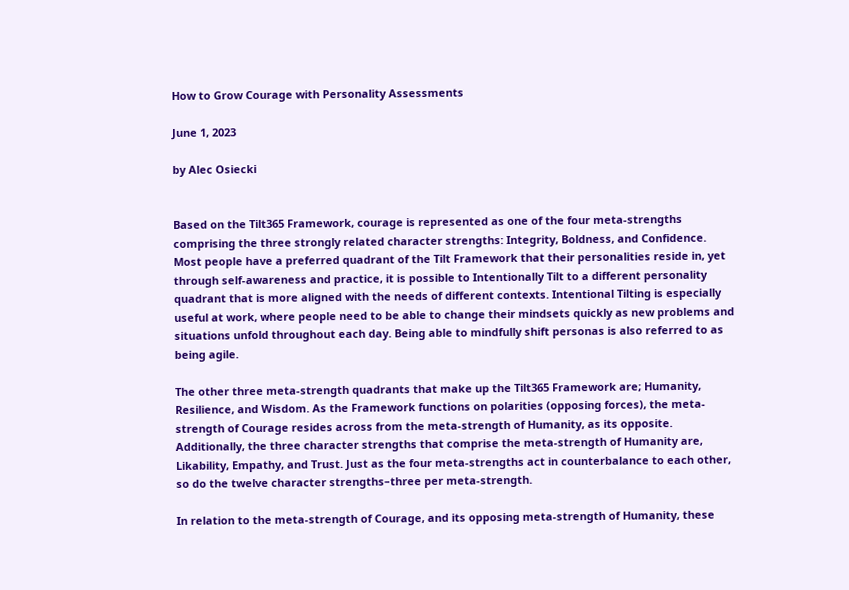How to Grow Courage with Personality Assessments

June 1, 2023

by Alec Osiecki


Based on the Tilt365 Framework, courage is represented as one of the four meta-strengths comprising the three strongly related character strengths: Integrity, Boldness, and Confidence. Most people have a preferred quadrant of the Tilt Framework that their personalities reside in, yet through self-awareness and practice, it is possible to Intentionally Tilt to a different personality quadrant that is more aligned with the needs of different contexts. Intentional Tilting is especially useful at work, where people need to be able to change their mindsets quickly as new problems and situations unfold throughout each day. Being able to mindfully shift personas is also referred to as being agile.

The other three meta-strength quadrants that make up the Tilt365 Framework are; Humanity, Resilience, and Wisdom. As the Framework functions on polarities (opposing forces), the meta-strength of Courage resides across from the meta-strength of Humanity, as its opposite. Additionally, the three character strengths that comprise the meta-strength of Humanity are, Likability, Empathy, and Trust. Just as the four meta-strengths act in counterbalance to each other, so do the twelve character strengths–three per meta-strength.

In relation to the meta-strength of Courage, and its opposing meta-strength of Humanity, these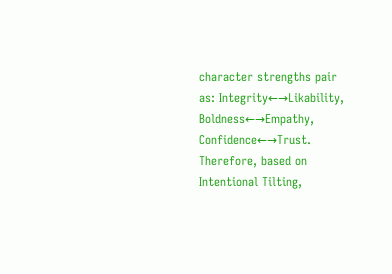character strengths pair as: Integrity←→Likability, Boldness←→Empathy, Confidence←→Trust. Therefore, based on Intentional Tilting,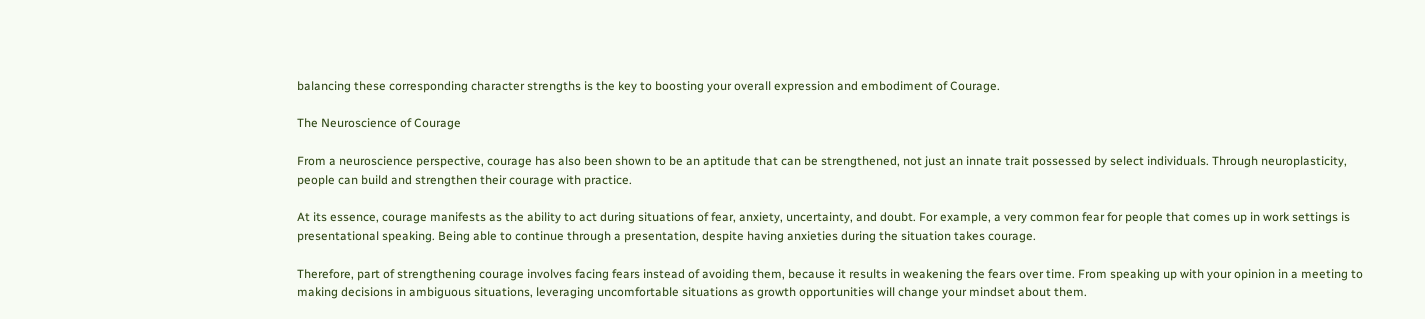balancing these corresponding character strengths is the key to boosting your overall expression and embodiment of Courage.

The Neuroscience of Courage

From a neuroscience perspective, courage has also been shown to be an aptitude that can be strengthened, not just an innate trait possessed by select individuals. Through neuroplasticity, people can build and strengthen their courage with practice.

At its essence, courage manifests as the ability to act during situations of fear, anxiety, uncertainty, and doubt. For example, a very common fear for people that comes up in work settings is presentational speaking. Being able to continue through a presentation, despite having anxieties during the situation takes courage.

Therefore, part of strengthening courage involves facing fears instead of avoiding them, because it results in weakening the fears over time. From speaking up with your opinion in a meeting to making decisions in ambiguous situations, leveraging uncomfortable situations as growth opportunities will change your mindset about them.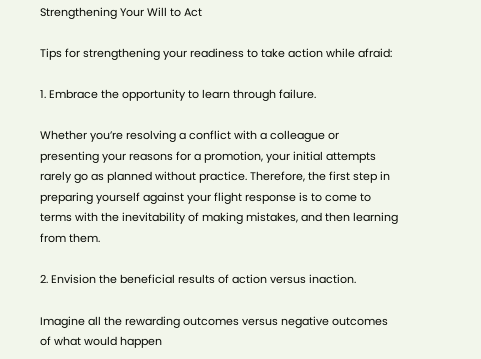Strengthening Your Will to Act

Tips for strengthening your readiness to take action while afraid:

1. Embrace the opportunity to learn through failure.

Whether you’re resolving a conflict with a colleague or presenting your reasons for a promotion, your initial attempts rarely go as planned without practice. Therefore, the first step in preparing yourself against your flight response is to come to terms with the inevitability of making mistakes, and then learning from them.

2. Envision the beneficial results of action versus inaction.

Imagine all the rewarding outcomes versus negative outcomes of what would happen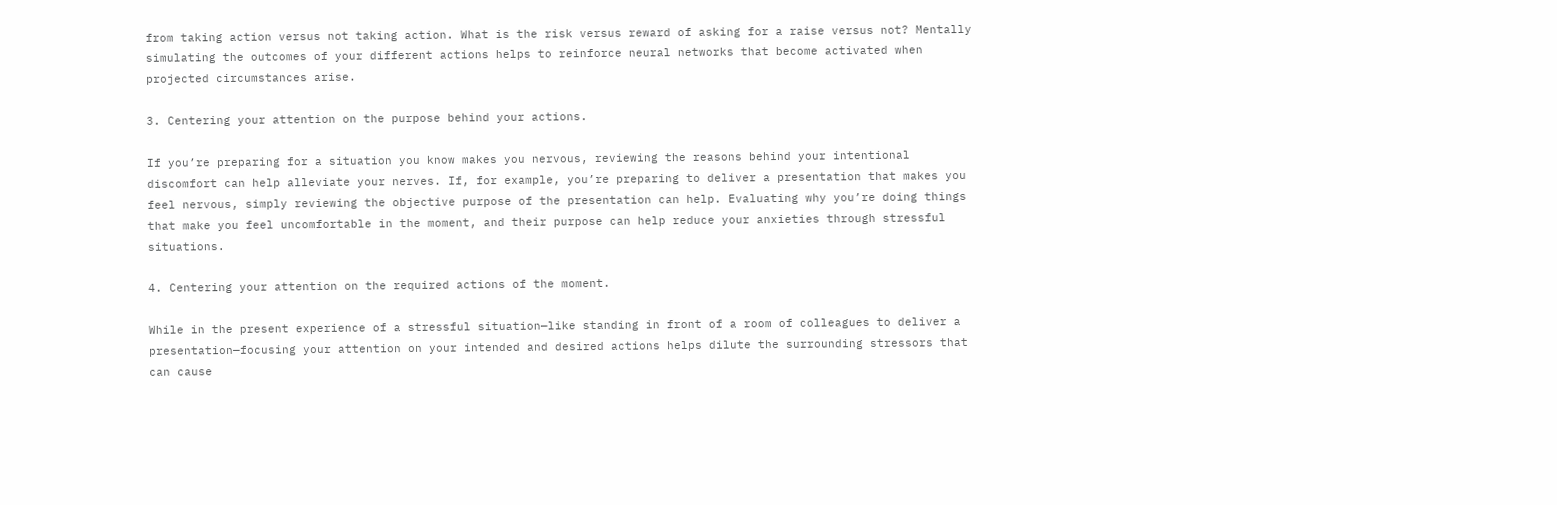from taking action versus not taking action. What is the risk versus reward of asking for a raise versus not? Mentally simulating the outcomes of your different actions helps to reinforce neural networks that become activated when projected circumstances arise.

3. Centering your attention on the purpose behind your actions.

If you’re preparing for a situation you know makes you nervous, reviewing the reasons behind your intentional discomfort can help alleviate your nerves. If, for example, you’re preparing to deliver a presentation that makes you feel nervous, simply reviewing the objective purpose of the presentation can help. Evaluating why you’re doing things that make you feel uncomfortable in the moment, and their purpose can help reduce your anxieties through stressful situations.

4. Centering your attention on the required actions of the moment.

While in the present experience of a stressful situation—like standing in front of a room of colleagues to deliver a presentation—focusing your attention on your intended and desired actions helps dilute the surrounding stressors that can cause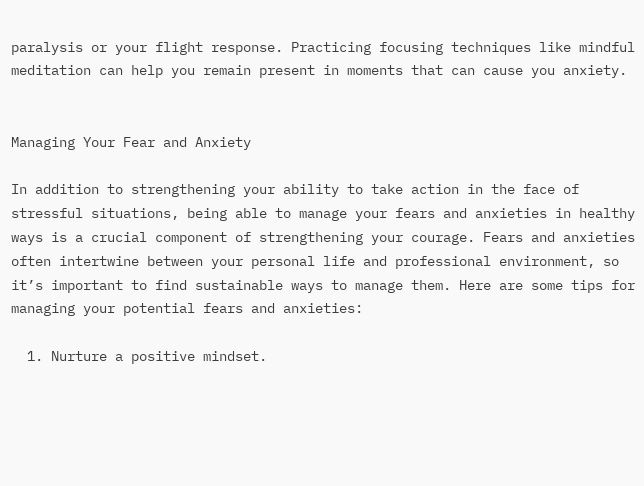paralysis or your flight response. Practicing focusing techniques like mindful meditation can help you remain present in moments that can cause you anxiety.


Managing Your Fear and Anxiety

In addition to strengthening your ability to take action in the face of stressful situations, being able to manage your fears and anxieties in healthy ways is a crucial component of strengthening your courage. Fears and anxieties often intertwine between your personal life and professional environment, so it’s important to find sustainable ways to manage them. Here are some tips for managing your potential fears and anxieties:

  1. Nurture a positive mindset.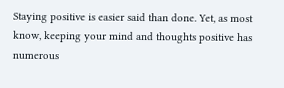Staying positive is easier said than done. Yet, as most know, keeping your mind and thoughts positive has numerous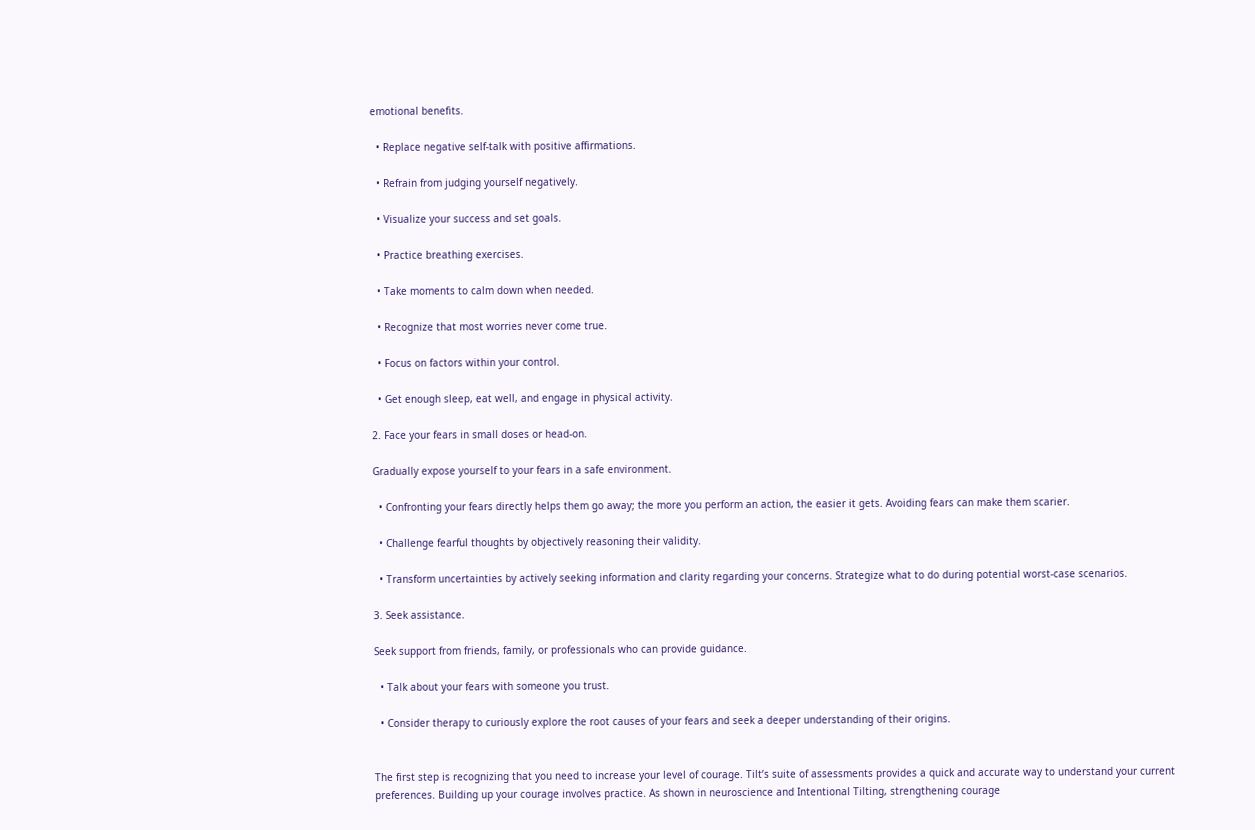emotional benefits.

  • Replace negative self-talk with positive affirmations.

  • Refrain from judging yourself negatively.

  • Visualize your success and set goals.

  • Practice breathing exercises.

  • Take moments to calm down when needed.

  • Recognize that most worries never come true.

  • Focus on factors within your control.

  • Get enough sleep, eat well, and engage in physical activity.

2. Face your fears in small doses or head-on.

Gradually expose yourself to your fears in a safe environment.

  • Confronting your fears directly helps them go away; the more you perform an action, the easier it gets. Avoiding fears can make them scarier.

  • Challenge fearful thoughts by objectively reasoning their validity.

  • Transform uncertainties by actively seeking information and clarity regarding your concerns. Strategize what to do during potential worst-case scenarios.

3. Seek assistance.

Seek support from friends, family, or professionals who can provide guidance.

  • Talk about your fears with someone you trust.

  • Consider therapy to curiously explore the root causes of your fears and seek a deeper understanding of their origins.


The first step is recognizing that you need to increase your level of courage. Tilt’s suite of assessments provides a quick and accurate way to understand your current preferences. Building up your courage involves practice. As shown in neuroscience and Intentional Tilting, strengthening courage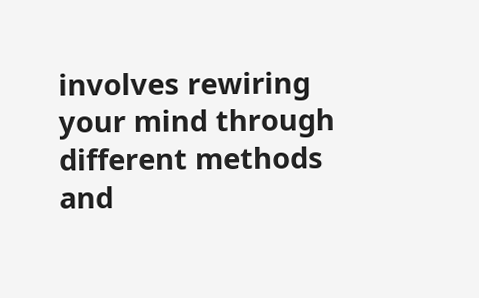involves rewiring your mind through different methods and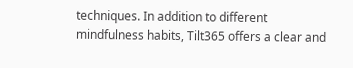techniques. In addition to different mindfulness habits, Tilt365 offers a clear and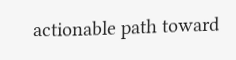actionable path toward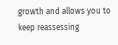growth and allows you to keep reassessing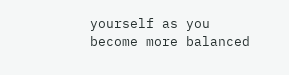yourself as you become more balanced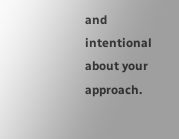and intentional about your approach.